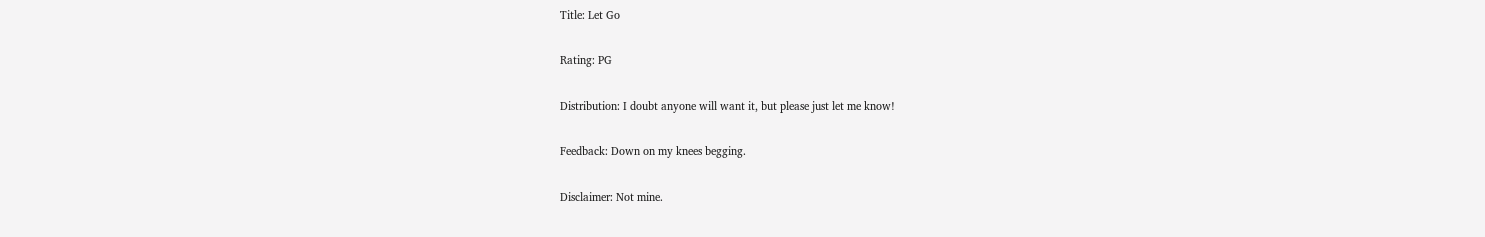Title: Let Go

Rating: PG

Distribution: I doubt anyone will want it, but please just let me know!

Feedback: Down on my knees begging.

Disclaimer: Not mine.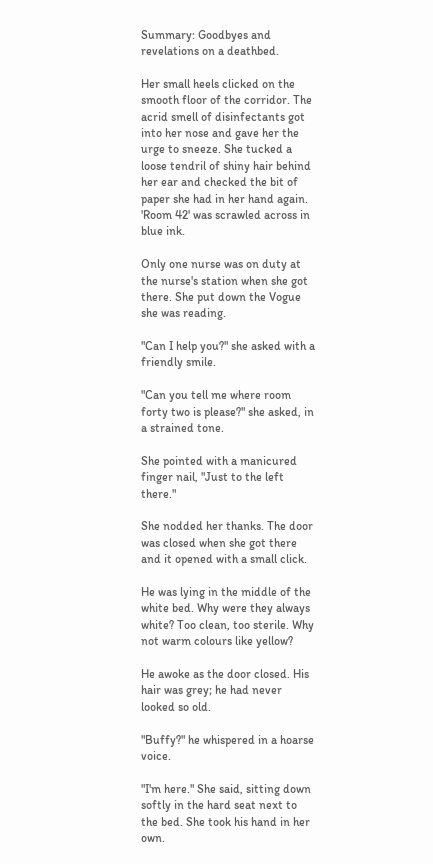Summary: Goodbyes and revelations on a deathbed.

Her small heels clicked on the smooth floor of the corridor. The acrid smell of disinfectants got into her nose and gave her the urge to sneeze. She tucked a loose tendril of shiny hair behind her ear and checked the bit of paper she had in her hand again. 'Room 42' was scrawled across in blue ink.

Only one nurse was on duty at the nurse's station when she got there. She put down the Vogue she was reading.

"Can I help you?" she asked with a friendly smile.

"Can you tell me where room forty two is please?" she asked, in a strained tone.

She pointed with a manicured finger nail, "Just to the left there."

She nodded her thanks. The door was closed when she got there and it opened with a small click.

He was lying in the middle of the white bed. Why were they always white? Too clean, too sterile. Why not warm colours like yellow?

He awoke as the door closed. His hair was grey; he had never looked so old.

"Buffy?" he whispered in a hoarse voice.

"I'm here." She said, sitting down softly in the hard seat next to the bed. She took his hand in her own.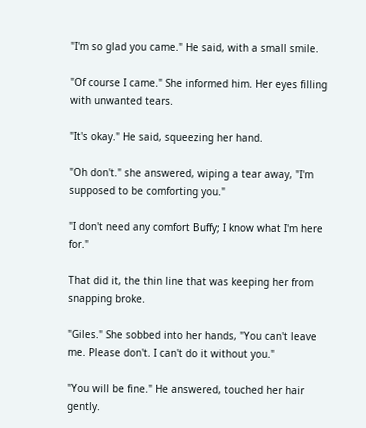"I'm so glad you came." He said, with a small smile.

"Of course I came." She informed him. Her eyes filling with unwanted tears.

"It's okay." He said, squeezing her hand.

"Oh don't." she answered, wiping a tear away, "I'm supposed to be comforting you."

"I don't need any comfort Buffy; I know what I'm here for."

That did it, the thin line that was keeping her from snapping broke.

"Giles." She sobbed into her hands, "You can't leave me. Please don't. I can't do it without you."

"You will be fine." He answered, touched her hair gently.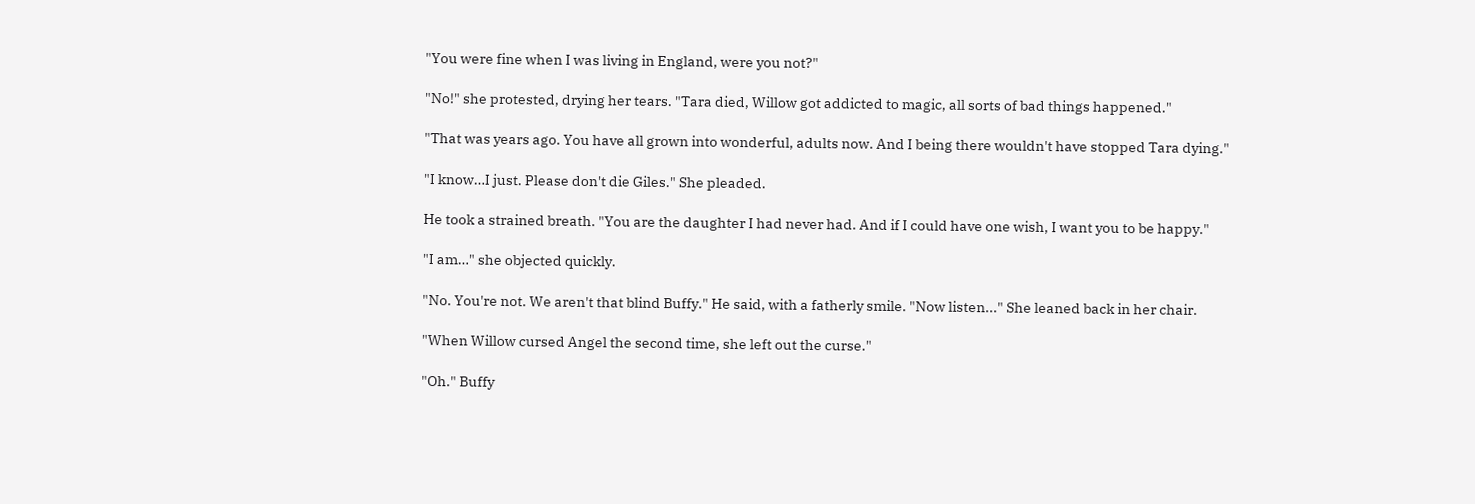"You were fine when I was living in England, were you not?"

"No!" she protested, drying her tears. "Tara died, Willow got addicted to magic, all sorts of bad things happened."

"That was years ago. You have all grown into wonderful, adults now. And I being there wouldn't have stopped Tara dying."

"I know…I just. Please don't die Giles." She pleaded.

He took a strained breath. "You are the daughter I had never had. And if I could have one wish, I want you to be happy."

"I am…" she objected quickly.

"No. You're not. We aren't that blind Buffy." He said, with a fatherly smile. "Now listen..." She leaned back in her chair.

"When Willow cursed Angel the second time, she left out the curse."

"Oh." Buffy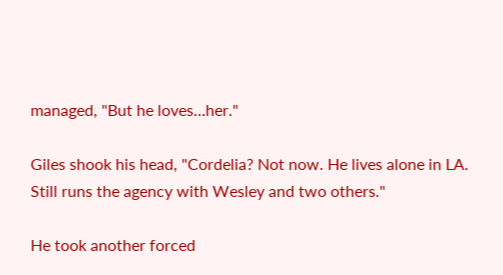managed, "But he loves…her."

Giles shook his head, "Cordelia? Not now. He lives alone in LA. Still runs the agency with Wesley and two others."

He took another forced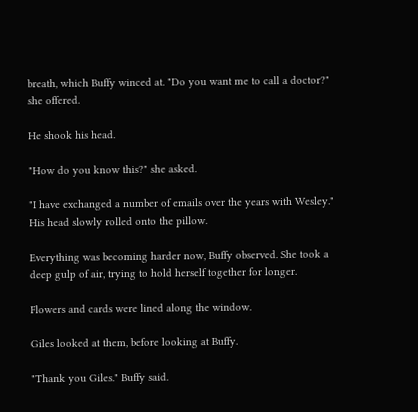breath, which Buffy winced at. "Do you want me to call a doctor?" she offered.

He shook his head.

"How do you know this?" she asked.

"I have exchanged a number of emails over the years with Wesley." His head slowly rolled onto the pillow.

Everything was becoming harder now, Buffy observed. She took a deep gulp of air, trying to hold herself together for longer.

Flowers and cards were lined along the window.

Giles looked at them, before looking at Buffy.

"Thank you Giles." Buffy said.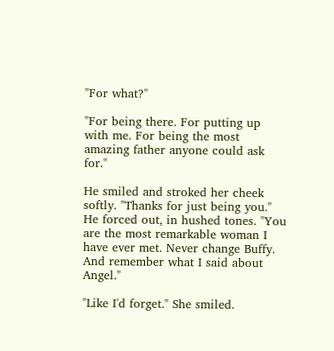"For what?"

"For being there. For putting up with me. For being the most amazing father anyone could ask for."

He smiled and stroked her cheek softly. "Thanks for just being you." He forced out, in hushed tones. "You are the most remarkable woman I have ever met. Never change Buffy. And remember what I said about Angel."

"Like I'd forget." She smiled.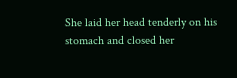She laid her head tenderly on his stomach and closed her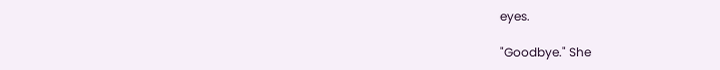eyes.

"Goodbye." She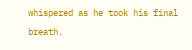whispered as he took his final breath.